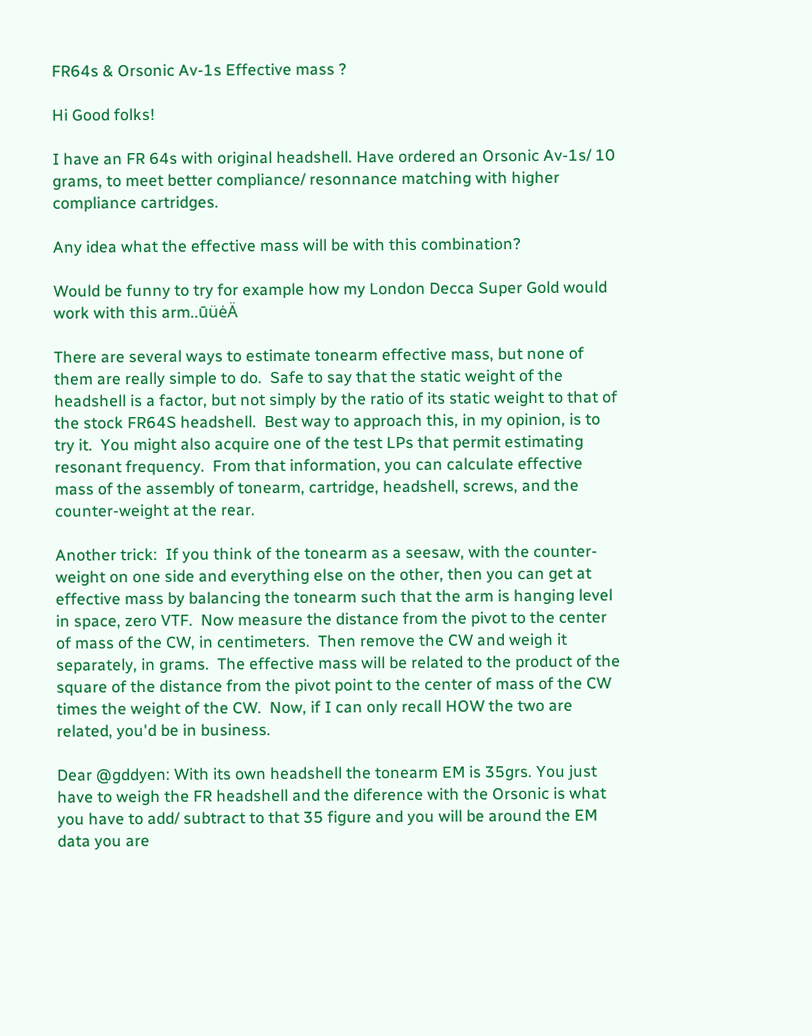FR64s & Orsonic Av-1s Effective mass ?

Hi Good folks!

I have an FR 64s with original headshell. Have ordered an Orsonic Av-1s/ 10 grams, to meet better compliance/ resonnance matching with higher compliance cartridges.

Any idea what the effective mass will be with this combination?

Would be funny to try for example how my London Decca Super Gold would work with this arm..ūüėÄ

There are several ways to estimate tonearm effective mass, but none of them are really simple to do.  Safe to say that the static weight of the headshell is a factor, but not simply by the ratio of its static weight to that of the stock FR64S headshell.  Best way to approach this, in my opinion, is to try it.  You might also acquire one of the test LPs that permit estimating resonant frequency.  From that information, you can calculate effective mass of the assembly of tonearm, cartridge, headshell, screws, and the counter-weight at the rear.

Another trick:  If you think of the tonearm as a seesaw, with the counter-weight on one side and everything else on the other, then you can get at effective mass by balancing the tonearm such that the arm is hanging level in space, zero VTF.  Now measure the distance from the pivot to the center of mass of the CW, in centimeters.  Then remove the CW and weigh it separately, in grams.  The effective mass will be related to the product of the square of the distance from the pivot point to the center of mass of the CW times the weight of the CW.  Now, if I can only recall HOW the two are related, you'd be in business.

Dear @gddyen: With its own headshell the tonearm EM is 35grs. You just have to weigh the FR headshell and the diference with the Orsonic is what you have to add/ subtract to that 35 figure and you will be around the EM data you are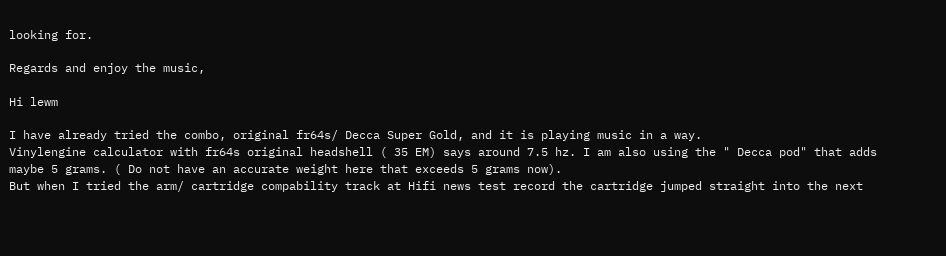looking for.

Regards and enjoy the music,

Hi lewm

I have already tried the combo, original fr64s/ Decca Super Gold, and it is playing music in a way.
Vinylengine calculator with fr64s original headshell ( 35 EM) says around 7.5 hz. I am also using the " Decca pod" that adds maybe 5 grams. ( Do not have an accurate weight here that exceeds 5 grams now).
But when I tried the arm/ cartridge compability track at Hifi news test record the cartridge jumped straight into the next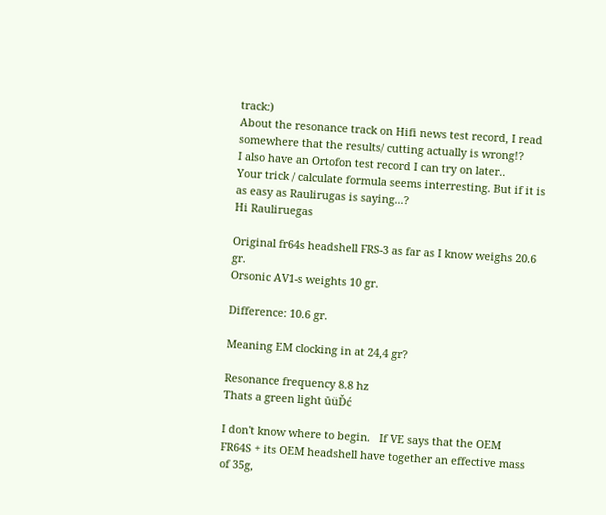track:)
About the resonance track on Hifi news test record, I read somewhere that the results/ cutting actually is wrong!?
I also have an Ortofon test record I can try on later..
Your trick / calculate formula seems interresting. But if it is as easy as Raulirugas is saying...?
Hi Rauliruegas

Original fr64s headshell FRS-3 as far as I know weighs 20.6 gr.
Orsonic AV1-s weights 10 gr.

Difference: 10.6 gr.

Meaning EM clocking in at 24,4 gr?

Resonance frequency 8.8 hz
Thats a green light ūüĎć

I don't know where to begin.   If VE says that the OEM FR64S + its OEM headshell have together an effective mass of 35g,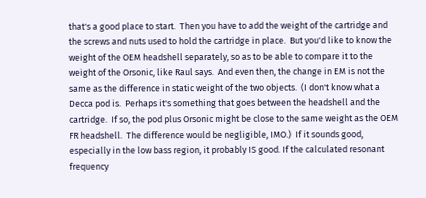that's a good place to start.  Then you have to add the weight of the cartridge and the screws and nuts used to hold the cartridge in place.  But you'd like to know the weight of the OEM headshell separately, so as to be able to compare it to the weight of the Orsonic, like Raul says.  And even then, the change in EM is not the same as the difference in static weight of the two objects.  (I don't know what a Decca pod is.  Perhaps it's something that goes between the headshell and the cartridge.  If so, the pod plus Orsonic might be close to the same weight as the OEM FR headshell.  The difference would be negligible, IMO.)  If it sounds good, especially in the low bass region, it probably IS good. If the calculated resonant frequency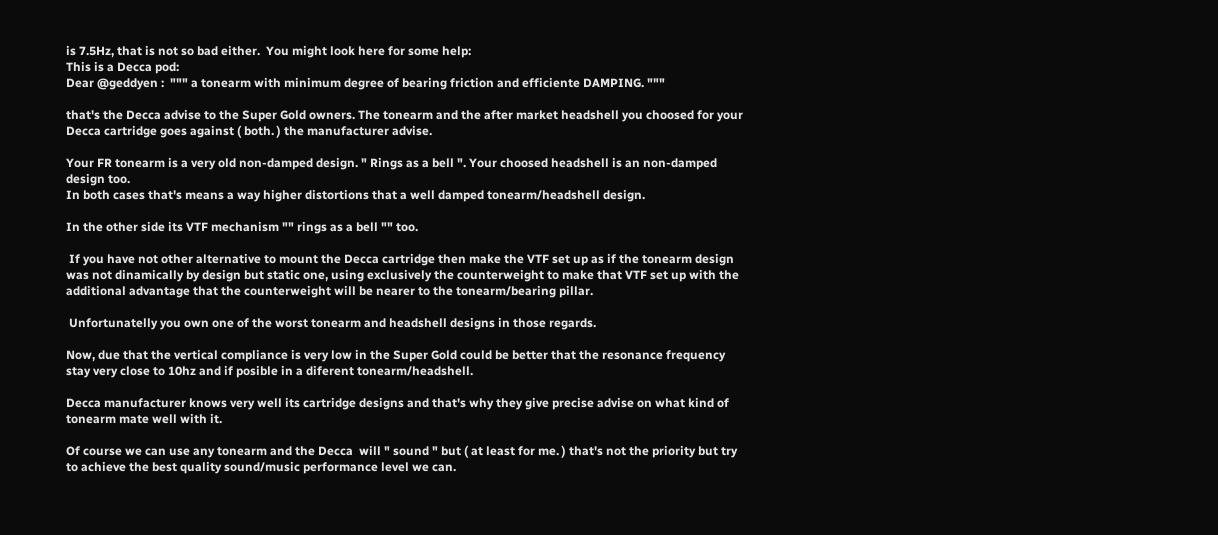is 7.5Hz, that is not so bad either.  You might look here for some help:
This is a Decca pod:
Dear @geddyen :  """ a tonearm with minimum degree of bearing friction and efficiente DAMPING. """

that's the Decca advise to the Super Gold owners. The tonearm and the after market headshell you choosed for your Decca cartridge goes against ( both. ) the manufacturer advise.

Your FR tonearm is a very old non-damped design. " Rings as a bell ". Your choosed headshell is an non-damped design too.
In both cases that's means a way higher distortions that a well damped tonearm/headshell design.

In the other side its VTF mechanism "" rings as a bell "" too.

 If you have not other alternative to mount the Decca cartridge then make the VTF set up as if the tonearm design was not dinamically by design but static one, using exclusively the counterweight to make that VTF set up with the additional advantage that the counterweight will be nearer to the tonearm/bearing pillar.

 Unfortunatelly you own one of the worst tonearm and headshell designs in those regards.

Now, due that the vertical compliance is very low in the Super Gold could be better that the resonance frequency stay very close to 10hz and if posible in a diferent tonearm/headshell.

Decca manufacturer knows very well its cartridge designs and that's why they give precise advise on what kind of tonearm mate well with it.

Of course we can use any tonearm and the Decca  will " sound " but ( at least for me. ) that's not the priority but try to achieve the best quality sound/music performance level we can.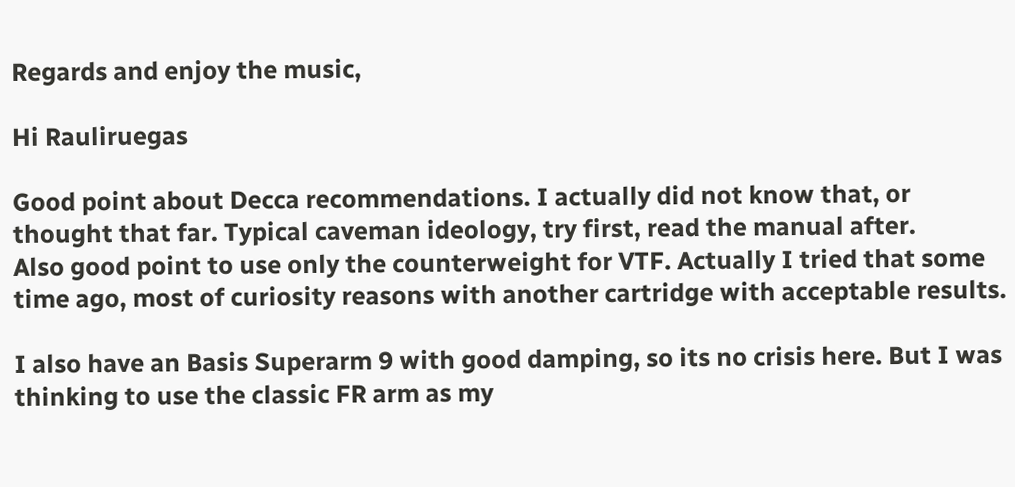Regards and enjoy the music,

Hi Rauliruegas

Good point about Decca recommendations. I actually did not know that, or thought that far. Typical caveman ideology, try first, read the manual after.
Also good point to use only the counterweight for VTF. Actually I tried that some time ago, most of curiosity reasons with another cartridge with acceptable results.

I also have an Basis Superarm 9 with good damping, so its no crisis here. But I was thinking to use the classic FR arm as my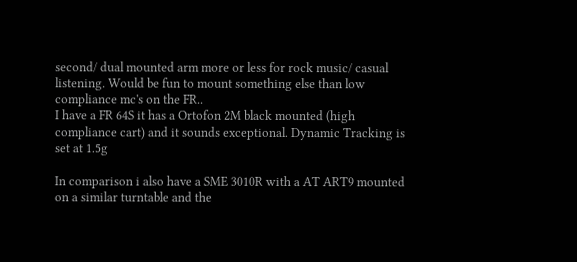second/ dual mounted arm more or less for rock music/ casual listening. Would be fun to mount something else than low compliance mc's on the FR..
I have a FR 64S it has a Ortofon 2M black mounted (high compliance cart) and it sounds exceptional. Dynamic Tracking is set at 1.5g

In comparison i also have a SME 3010R with a AT ART9 mounted on a similar turntable and the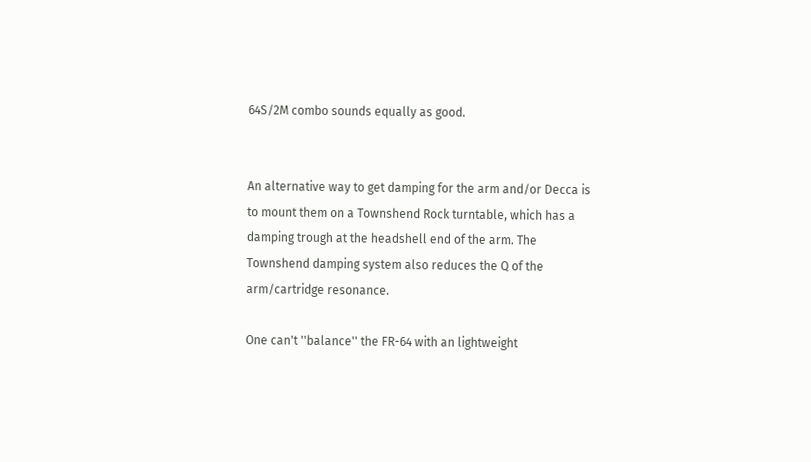64S/2M combo sounds equally as good.


An alternative way to get damping for the arm and/or Decca is to mount them on a Townshend Rock turntable, which has a damping trough at the headshell end of the arm. The Townshend damping system also reduces the Q of the arm/cartridge resonance.

One can't ''balance'' the FR-64 with an lightweight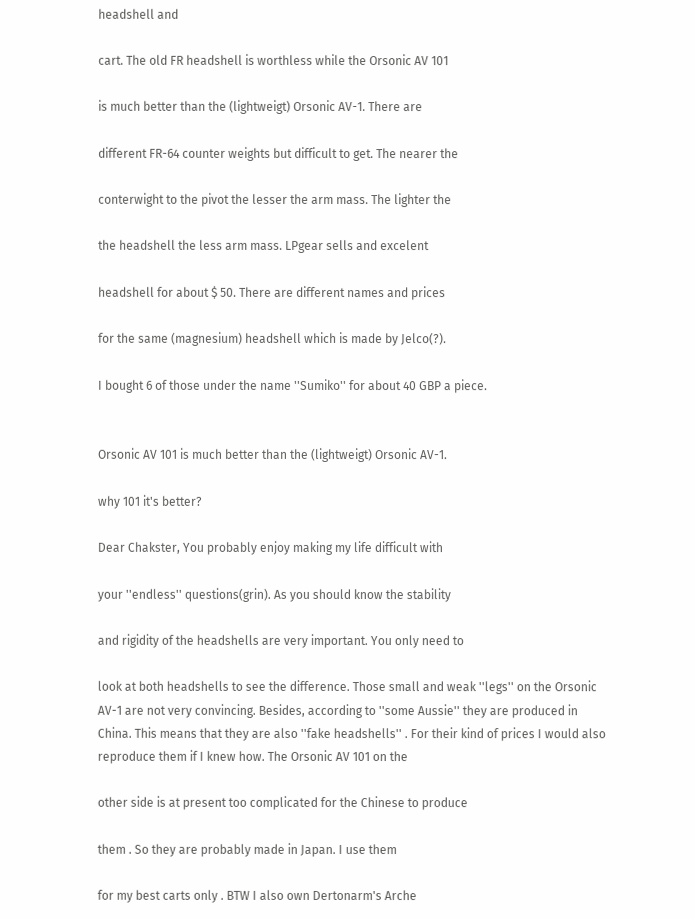headshell and

cart. The old FR headshell is worthless while the Orsonic AV 101

is much better than the (lightweigt) Orsonic AV-1. There are

different FR-64 counter weights but difficult to get. The nearer the

conterwight to the pivot the lesser the arm mass. The lighter the

the headshell the less arm mass. LPgear sells and excelent

headshell for about $ 50. There are different names and prices

for the same (magnesium) headshell which is made by Jelco(?).

I bought 6 of those under the name ''Sumiko'' for about 40 GBP a piece.


Orsonic AV 101 is much better than the (lightweigt) Orsonic AV-1.

why 101 it's better?

Dear Chakster, You probably enjoy making my life difficult with

your ''endless'' questions(grin). As you should know the stability

and rigidity of the headshells are very important. You only need to

look at both headshells to see the difference. Those small and weak ''legs'' on the Orsonic AV-1 are not very convincing. Besides, according to ''some Aussie'' they are produced in China. This means that they are also ''fake headshells'' . For their kind of prices I would also reproduce them if I knew how. The Orsonic AV 101 on the

other side is at present too complicated for the Chinese to produce

them . So they are probably made in Japan. I use them

for my best carts only . BTW I also own Dertonarm's Arche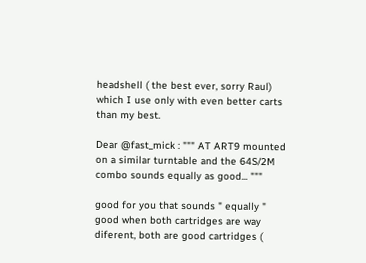headshell ( the best ever, sorry Raul) which I use only with even better carts than my best.

Dear @fast_mick : """ AT ART9 mounted on a similar turntable and the 64S/2M combo sounds equally as good... """

good for you that sounds " equally " good when both cartridges are way diferent, both are good cartridges (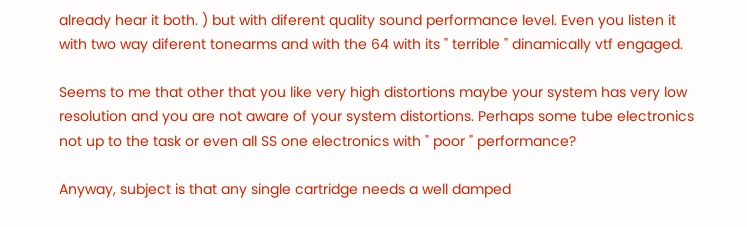already hear it both. ) but with diferent quality sound performance level. Even you listen it with two way diferent tonearms and with the 64 with its " terrible " dinamically vtf engaged.

Seems to me that other that you like very high distortions maybe your system has very low resolution and you are not aware of your system distortions. Perhaps some tube electronics not up to the task or even all SS one electronics with " poor " performance?

Anyway, subject is that any single cartridge needs a well damped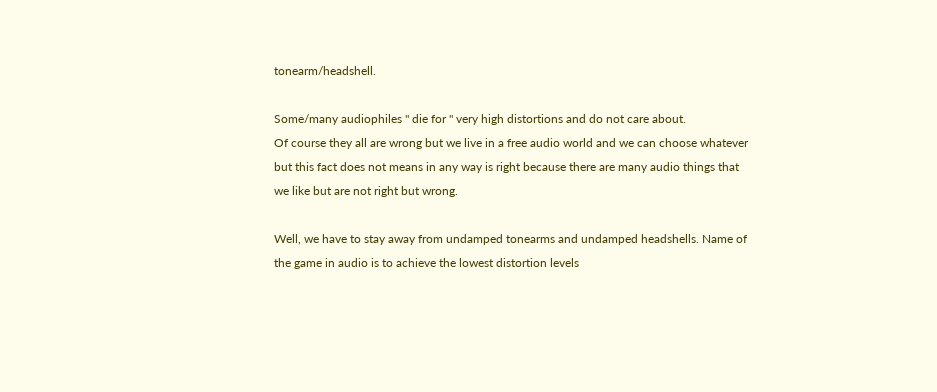tonearm/headshell.

Some/many audiophiles " die for " very high distortions and do not care about.
Of course they all are wrong but we live in a free audio world and we can choose whatever but this fact does not means in any way is right because there are many audio things that we like but are not right but wrong.

Well, we have to stay away from undamped tonearms and undamped headshells. Name of the game in audio is to achieve the lowest distortion levels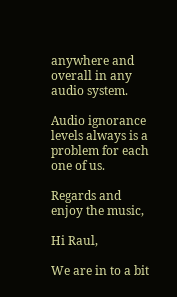anywhere and overall in any audio system.

Audio ignorance levels always is a problem for each one of us.

Regards and enjoy the music,

Hi Raul,

We are in to a bit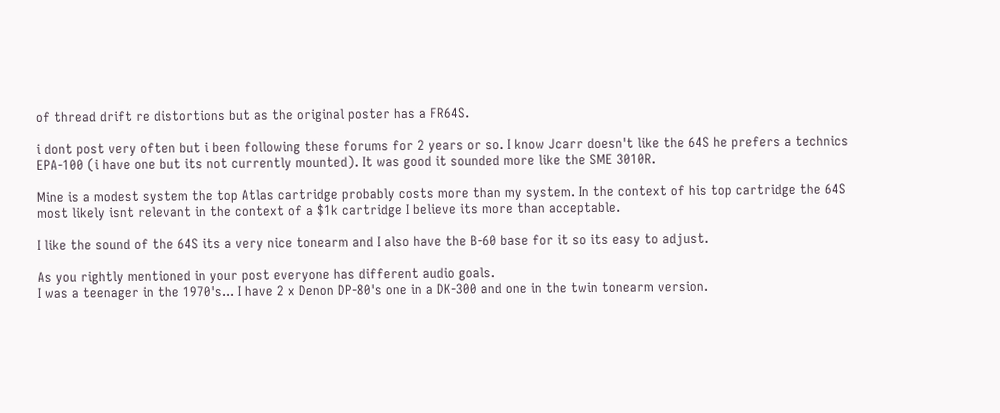of thread drift re distortions but as the original poster has a FR64S.

i dont post very often but i been following these forums for 2 years or so. I know Jcarr doesn't like the 64S he prefers a technics EPA-100 (i have one but its not currently mounted). It was good it sounded more like the SME 3010R.

Mine is a modest system the top Atlas cartridge probably costs more than my system. In the context of his top cartridge the 64S most likely isnt relevant in the context of a $1k cartridge I believe its more than acceptable.

I like the sound of the 64S its a very nice tonearm and I also have the B-60 base for it so its easy to adjust.

As you rightly mentioned in your post everyone has different audio goals.
I was a teenager in the 1970's... I have 2 x Denon DP-80's one in a DK-300 and one in the twin tonearm version.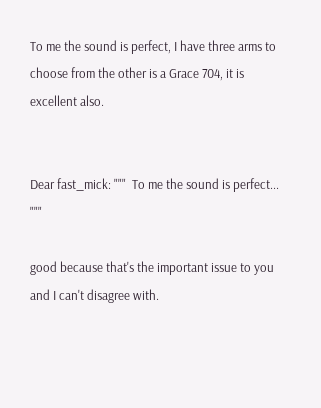To me the sound is perfect, I have three arms to choose from the other is a Grace 704, it is excellent also.


Dear fast_mick: """  To me the sound is perfect... """

good because that's the important issue to you and I can't disagree with.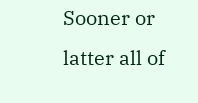Sooner or latter all of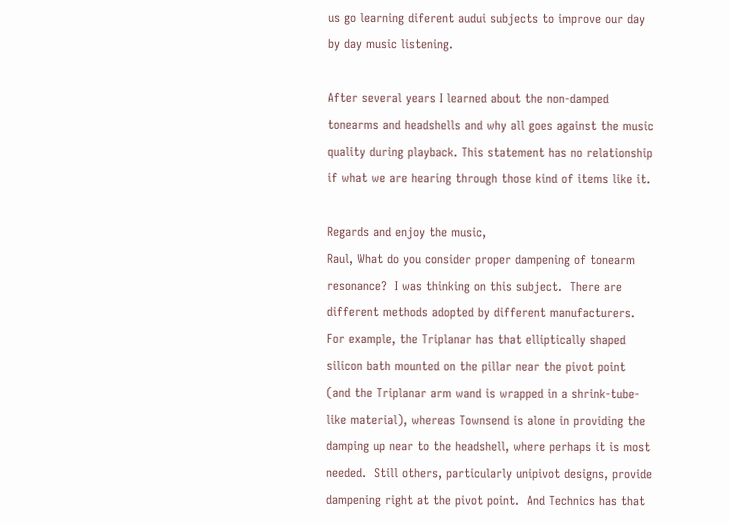us go learning diferent audui subjects to improve our day by day music listening.

After several years I learned about the non-damped tonearms and headshells and why all goes against the music quality during playback. This statement has no relationship if what we are hearing through those kind of items like it.

Regards and enjoy the music,
Raul, What do you consider proper dampening of tonearm resonance?  I was thinking on this subject.  There are different methods adopted by different manufacturers.  For example, the Triplanar has that elliptically shaped silicon bath mounted on the pillar near the pivot point (and the Triplanar arm wand is wrapped in a shrink-tube-like material), whereas Townsend is alone in providing the damping up near to the headshell, where perhaps it is most needed.  Still others, particularly unipivot designs, provide dampening right at the pivot point.  And Technics has that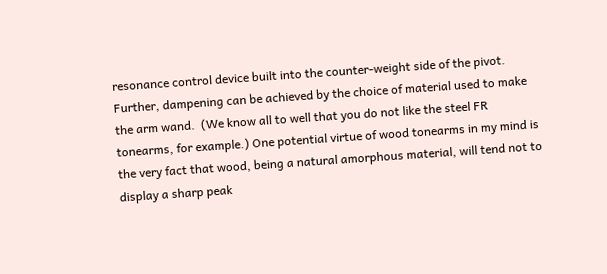resonance control device built into the counter-weight side of the pivot.  Further, dampening can be achieved by the choice of material used to make the arm wand.  (We know all to well that you do not like the steel FR tonearms, for example.) One potential virtue of wood tonearms in my mind is the very fact that wood, being a natural amorphous material, will tend not to display a sharp peak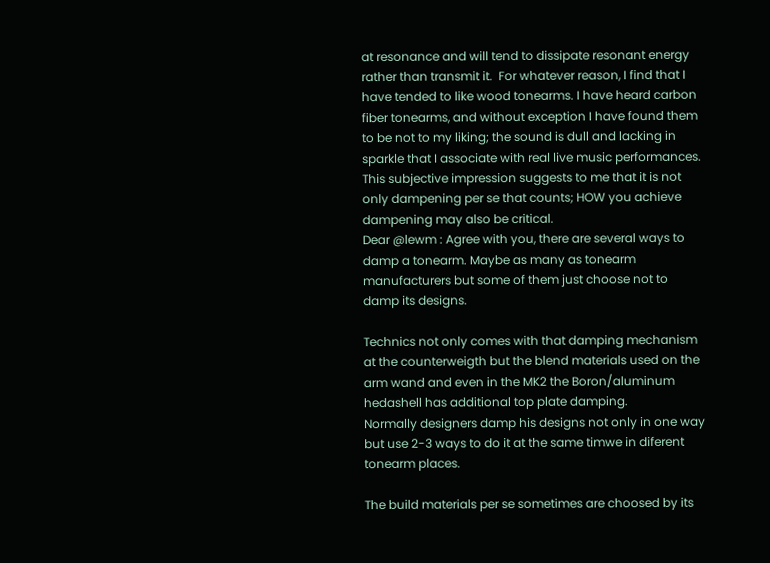at resonance and will tend to dissipate resonant energy rather than transmit it.  For whatever reason, I find that I have tended to like wood tonearms. I have heard carbon fiber tonearms, and without exception I have found them to be not to my liking; the sound is dull and lacking in sparkle that I associate with real live music performances.  This subjective impression suggests to me that it is not only dampening per se that counts; HOW you achieve dampening may also be critical.
Dear @lewm : Agree with you, there are several ways to damp a tonearm. Maybe as many as tonearm manufacturers but some of them just choose not to damp its designs.

Technics not only comes with that damping mechanism at the counterweigth but the blend materials used on the arm wand and even in the MK2 the Boron/aluminum hedashell has additional top plate damping.
Normally designers damp his designs not only in one way but use 2-3 ways to do it at the same timwe in diferent tonearm places.

The build materials per se sometimes are choosed by its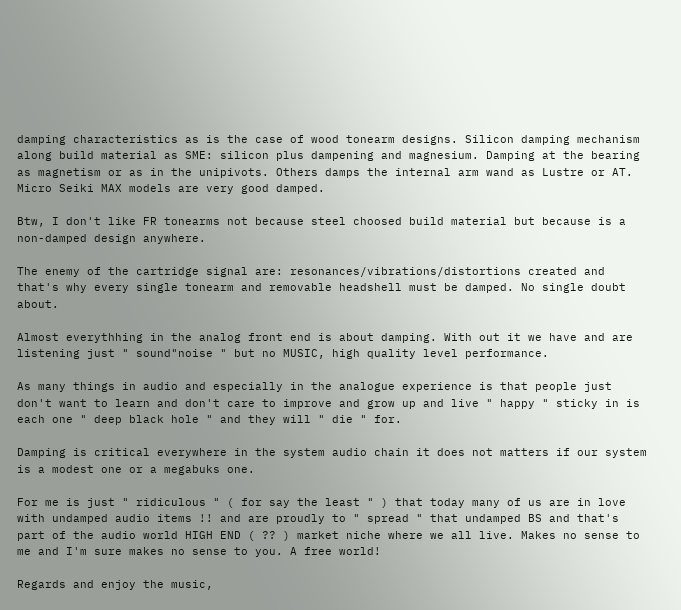damping characteristics as is the case of wood tonearm designs. Silicon damping mechanism along build material as SME: silicon plus dampening and magnesium. Damping at the bearing as magnetism or as in the unipivots. Others damps the internal arm wand as Lustre or AT. Micro Seiki MAX models are very good damped.

Btw, I don't like FR tonearms not because steel choosed build material but because is a non-damped design anywhere.

The enemy of the cartridge signal are: resonances/vibrations/distortions created and that's why every single tonearm and removable headshell must be damped. No single doubt about.

Almost everythhing in the analog front end is about damping. With out it we have and are listening just " sound"noise " but no MUSIC, high quality level performance.

As many things in audio and especially in the analogue experience is that people just don't want to learn and don't care to improve and grow up and live " happy " sticky in is each one " deep black hole " and they will " die " for.

Damping is critical everywhere in the system audio chain it does not matters if our system is a modest one or a megabuks one.

For me is just " ridiculous " ( for say the least " ) that today many of us are in love with undamped audio items !! and are proudly to " spread " that undamped BS and that's part of the audio world HIGH END ( ?? ) market niche where we all live. Makes no sense to me and I'm sure makes no sense to you. A free world!

Regards and enjoy the music,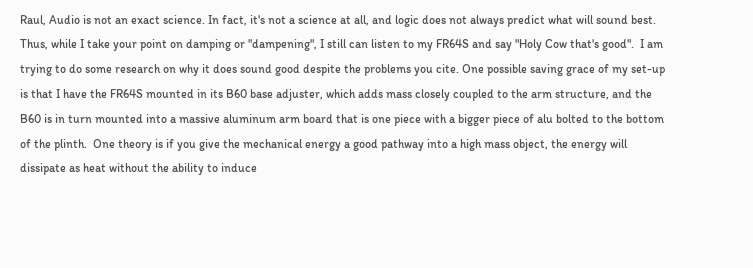Raul, Audio is not an exact science. In fact, it's not a science at all, and logic does not always predict what will sound best.  Thus, while I take your point on damping or "dampening", I still can listen to my FR64S and say "Holy Cow that's good".  I am trying to do some research on why it does sound good despite the problems you cite. One possible saving grace of my set-up is that I have the FR64S mounted in its B60 base adjuster, which adds mass closely coupled to the arm structure, and the B60 is in turn mounted into a massive aluminum arm board that is one piece with a bigger piece of alu bolted to the bottom of the plinth.  One theory is if you give the mechanical energy a good pathway into a high mass object, the energy will dissipate as heat without the ability to induce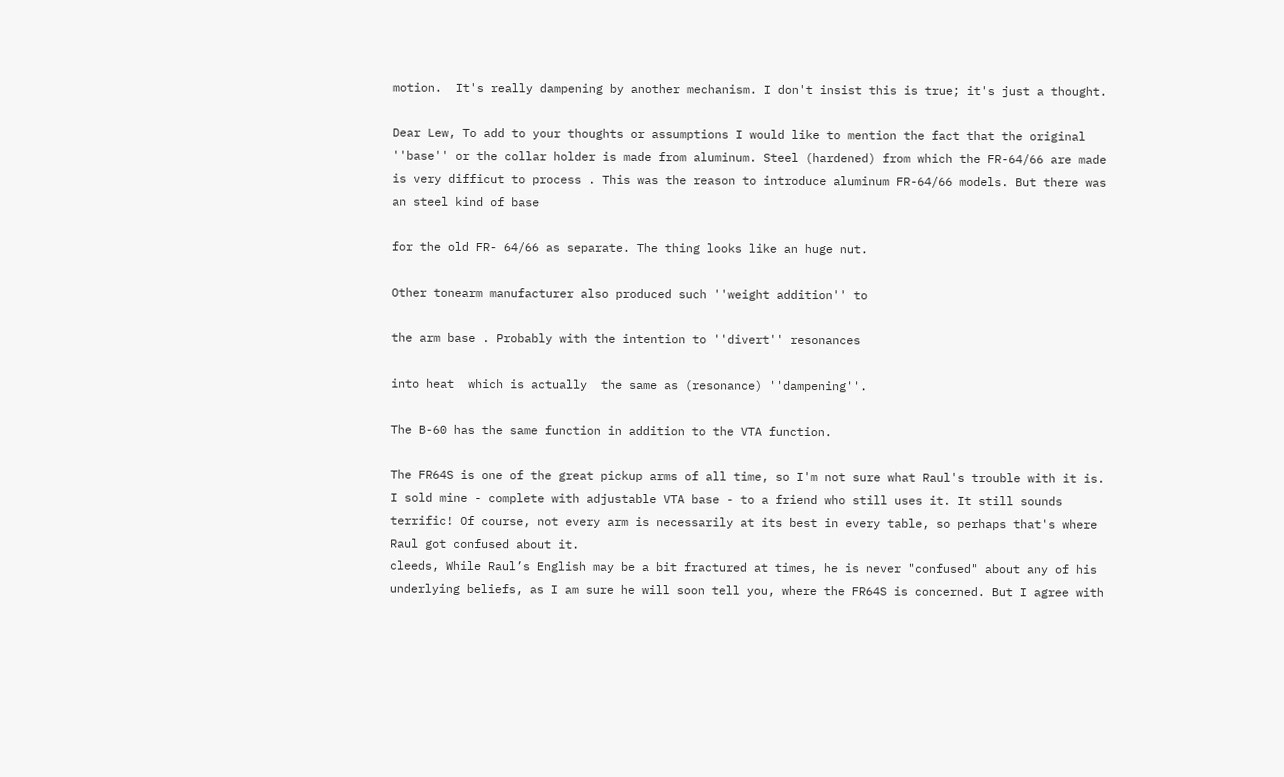motion.  It's really dampening by another mechanism. I don't insist this is true; it's just a thought.

Dear Lew, To add to your thoughts or assumptions I would like to mention the fact that the original ''base'' or the collar holder is made from aluminum. Steel (hardened) from which the FR-64/66 are made is very difficut to process . This was the reason to introduce aluminum FR-64/66 models. But there was an steel kind of base

for the old FR- 64/66 as separate. The thing looks like an huge nut.

Other tonearm manufacturer also produced such ''weight addition'' to

the arm base . Probably with the intention to ''divert'' resonances

into heat  which is actually  the same as (resonance) ''dampening''.

The B-60 has the same function in addition to the VTA function.

The FR64S is one of the great pickup arms of all time, so I'm not sure what Raul's trouble with it is. I sold mine - complete with adjustable VTA base - to a friend who still uses it. It still sounds terrific! Of course, not every arm is necessarily at its best in every table, so perhaps that's where Raul got confused about it.
cleeds, While Raul’s English may be a bit fractured at times, he is never "confused" about any of his underlying beliefs, as I am sure he will soon tell you, where the FR64S is concerned. But I agree with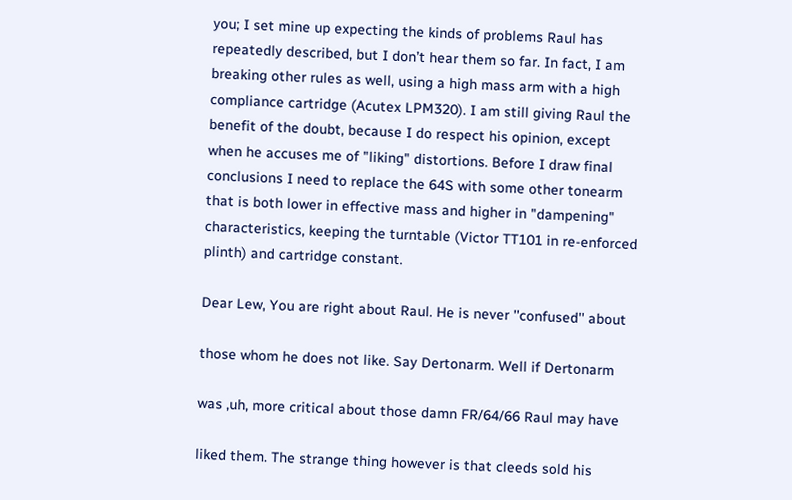you; I set mine up expecting the kinds of problems Raul has repeatedly described, but I don’t hear them so far. In fact, I am breaking other rules as well, using a high mass arm with a high compliance cartridge (Acutex LPM320). I am still giving Raul the benefit of the doubt, because I do respect his opinion, except when he accuses me of "liking" distortions. Before I draw final conclusions I need to replace the 64S with some other tonearm that is both lower in effective mass and higher in "dampening" characteristics, keeping the turntable (Victor TT101 in re-enforced plinth) and cartridge constant.

Dear Lew, You are right about Raul. He is never ''confused'' about

those whom he does not like. Say Dertonarm. Well if Dertonarm

was ,uh, more critical about those damn FR/64/66 Raul may have

liked them. The strange thing however is that cleeds sold his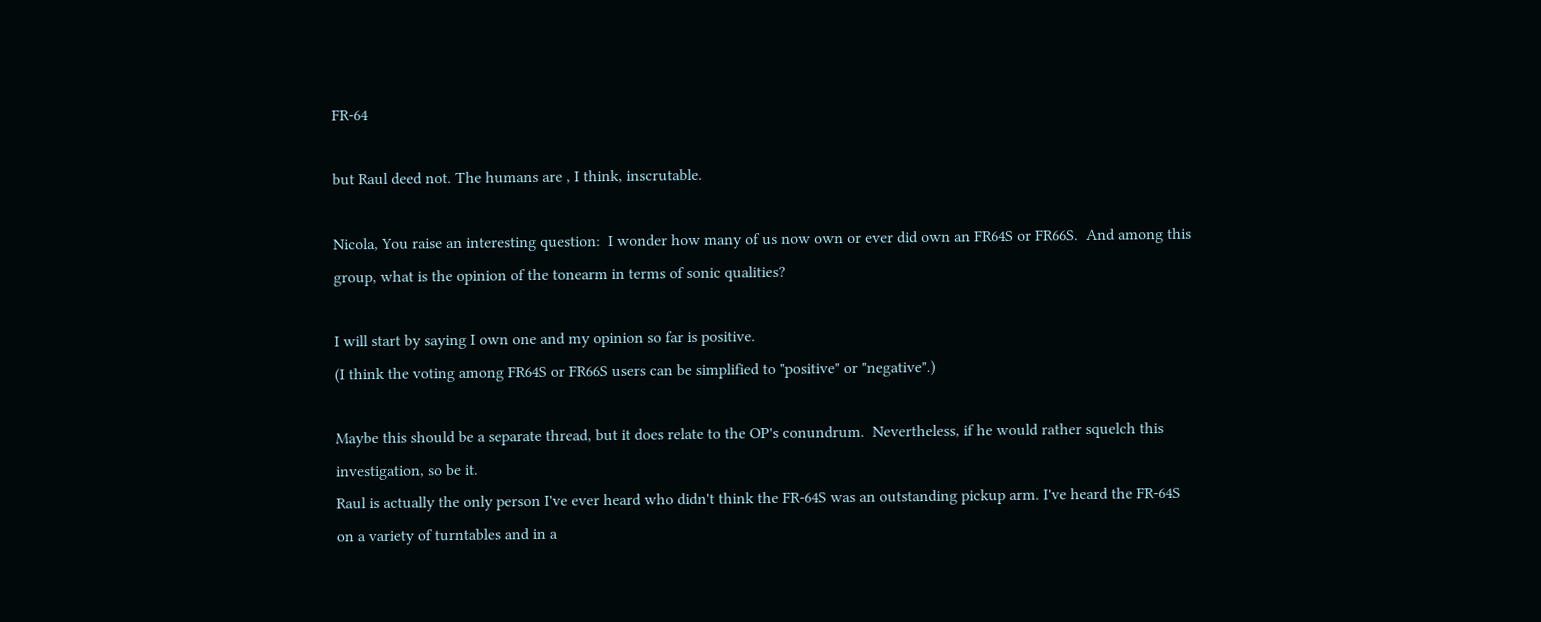FR-64

but Raul deed not. The humans are , I think, inscrutable.

Nicola, You raise an interesting question:  I wonder how many of us now own or ever did own an FR64S or FR66S.  And among this group, what is the opinion of the tonearm in terms of sonic qualities?

I will start by saying I own one and my opinion so far is positive.
(I think the voting among FR64S or FR66S users can be simplified to "positive" or "negative".)

Maybe this should be a separate thread, but it does relate to the OP's conundrum.  Nevertheless, if he would rather squelch this investigation, so be it.
Raul is actually the only person I've ever heard who didn't think the FR-64S was an outstanding pickup arm. I've heard the FR-64S on a variety of turntables and in a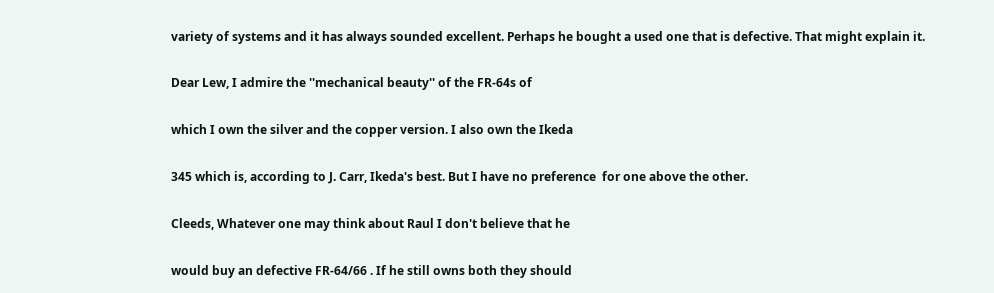variety of systems and it has always sounded excellent. Perhaps he bought a used one that is defective. That might explain it.

Dear Lew, I admire the ''mechanical beauty'' of the FR-64s of

which I own the silver and the copper version. I also own the Ikeda

345 which is, according to J. Carr, Ikeda's best. But I have no preference  for one above the other.

Cleeds, Whatever one may think about Raul I don't believe that he

would buy an defective FR-64/66 . If he still owns both they should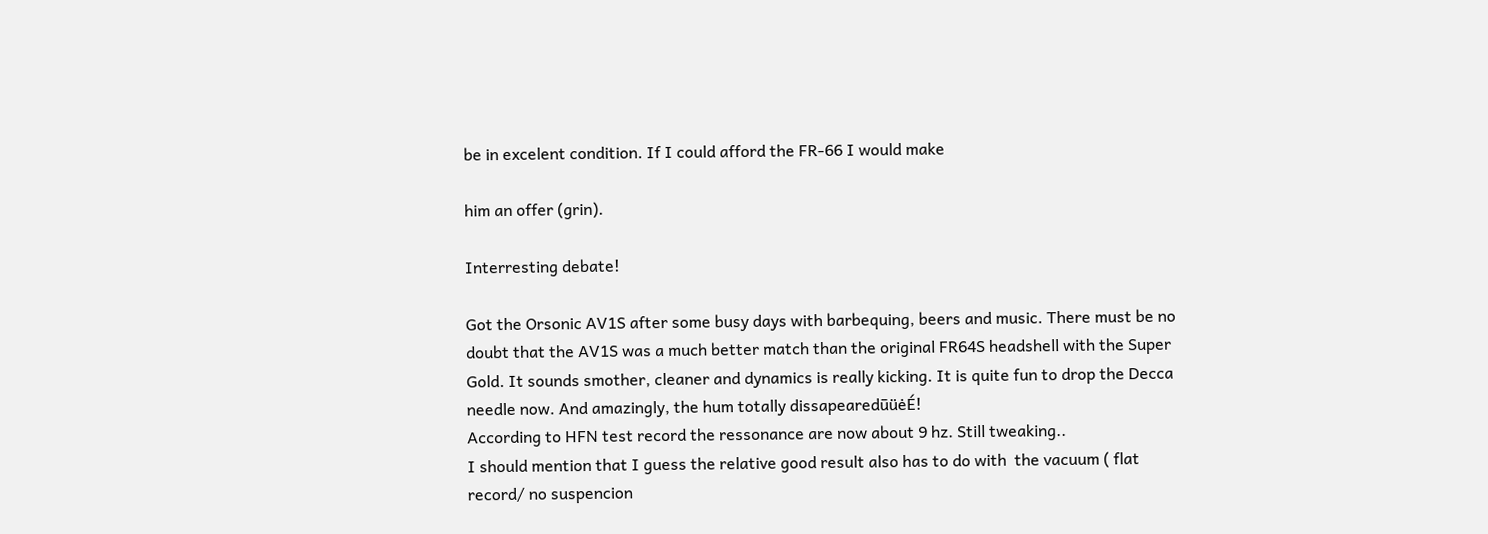be in excelent condition. If I could afford the FR-66 I would make

him an offer (grin).

Interresting debate!

Got the Orsonic AV1S after some busy days with barbequing, beers and music. There must be no doubt that the AV1S was a much better match than the original FR64S headshell with the Super Gold. It sounds smother, cleaner and dynamics is really kicking. It is quite fun to drop the Decca needle now. And amazingly, the hum totally dissapearedūüėÉ!
According to HFN test record the ressonance are now about 9 hz. Still tweaking..
I should mention that I guess the relative good result also has to do with  the vacuum ( flat record/ no suspencion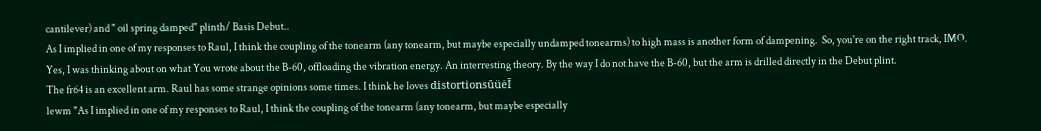cantilever) and " oil spring damped" plinth/ Basis Debut..
As I implied in one of my responses to Raul, I think the coupling of the tonearm (any tonearm, but maybe especially undamped tonearms) to high mass is another form of dampening.  So, you're on the right track, IMO.
Yes, I was thinking about on what You wrote about the B-60, offloading the vibration energy. An interresting theory. By the way I do not have the B-60, but the arm is drilled directly in the Debut plint.
The fr64 is an excellent arm. Raul has some strange opinions some times. I think he loves distortionsūüėĪ
lewm "As I implied in one of my responses to Raul, I think the coupling of the tonearm (any tonearm, but maybe especially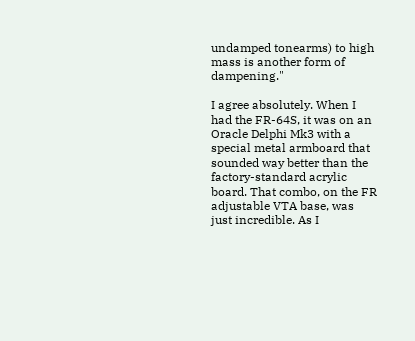undamped tonearms) to high mass is another form of dampening."

I agree absolutely. When I had the FR-64S, it was on an Oracle Delphi Mk3 with a special metal armboard that sounded way better than the factory-standard acrylic board. That combo, on the FR adjustable VTA base, was just incredible. As I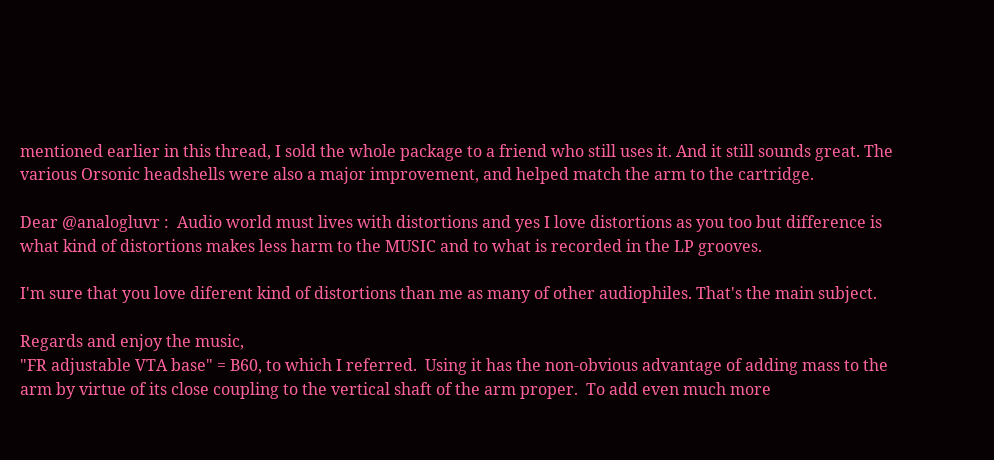mentioned earlier in this thread, I sold the whole package to a friend who still uses it. And it still sounds great. The various Orsonic headshells were also a major improvement, and helped match the arm to the cartridge.

Dear @analogluvr :  Audio world must lives with distortions and yes I love distortions as you too but difference is what kind of distortions makes less harm to the MUSIC and to what is recorded in the LP grooves.

I'm sure that you love diferent kind of distortions than me as many of other audiophiles. That's the main subject.

Regards and enjoy the music,
"FR adjustable VTA base" = B60, to which I referred.  Using it has the non-obvious advantage of adding mass to the arm by virtue of its close coupling to the vertical shaft of the arm proper.  To add even much more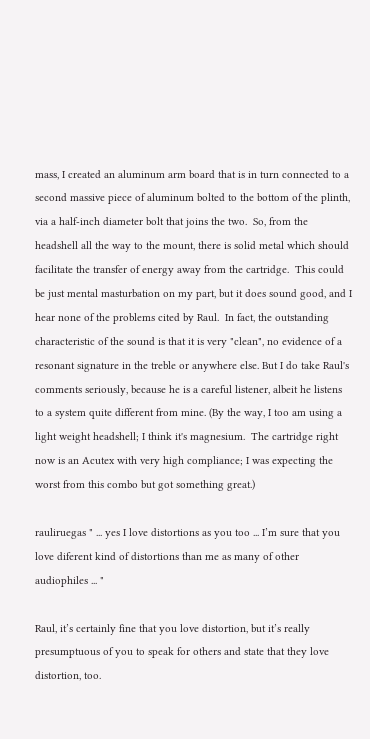mass, I created an aluminum arm board that is in turn connected to a second massive piece of aluminum bolted to the bottom of the plinth, via a half-inch diameter bolt that joins the two.  So, from the headshell all the way to the mount, there is solid metal which should facilitate the transfer of energy away from the cartridge.  This could be just mental masturbation on my part, but it does sound good, and I hear none of the problems cited by Raul.  In fact, the outstanding characteristic of the sound is that it is very "clean", no evidence of a resonant signature in the treble or anywhere else. But I do take Raul's comments seriously, because he is a careful listener, albeit he listens to a system quite different from mine. (By the way, I too am using a light weight headshell; I think it's magnesium.  The cartridge right now is an Acutex with very high compliance; I was expecting the worst from this combo but got something great.)

rauliruegas " ... yes I love distortions as you too ... I’m sure that you love diferent kind of distortions than me as many of other audiophiles ... "

Raul, it’s certainly fine that you love distortion, but it’s really presumptuous of you to speak for others and state that they love distortion, too.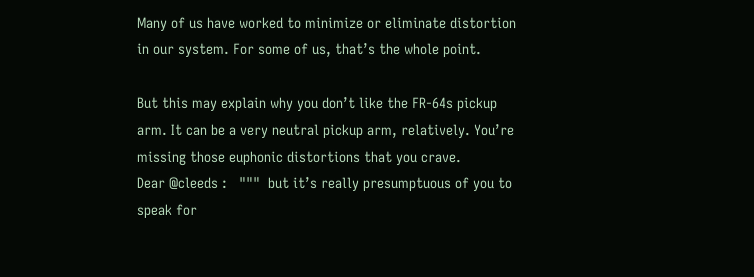Many of us have worked to minimize or eliminate distortion in our system. For some of us, that’s the whole point.

But this may explain why you don’t like the FR-64s pickup arm. It can be a very neutral pickup arm, relatively. You’re missing those euphonic distortions that you crave.
Dear @cleeds :   """  but it’s really presumptuous of you to speak for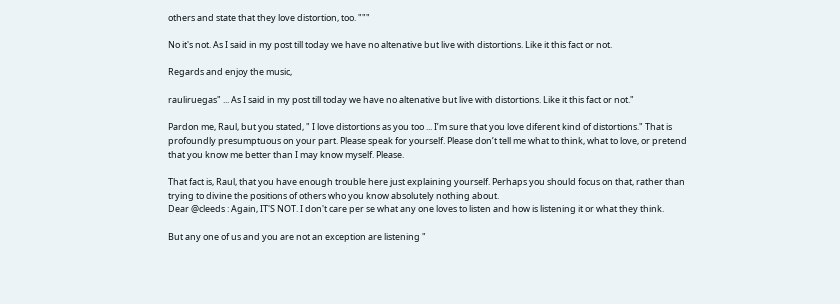others and state that they love distortion, too. """

No it's not. As I said in my post till today we have no altenative but live with distortions. Like it this fact or not.

Regards and enjoy the music,

rauliruegas" ... As I said in my post till today we have no altenative but live with distortions. Like it this fact or not."

Pardon me, Raul, but you stated, " I love distortions as you too ... I’m sure that you love diferent kind of distortions." That is profoundly presumptuous on your part. Please speak for yourself. Please don’t tell me what to think, what to love, or pretend that you know me better than I may know myself. Please.

That fact is, Raul, that you have enough trouble here just explaining yourself. Perhaps you should focus on that, rather than trying to divine the positions of others who you know absolutely nothing about.
Dear @cleeds : Again, IT'S NOT. I don't care per se what any one loves to listen and how is listening it or what they think.

But any one of us and you are not an exception are listening "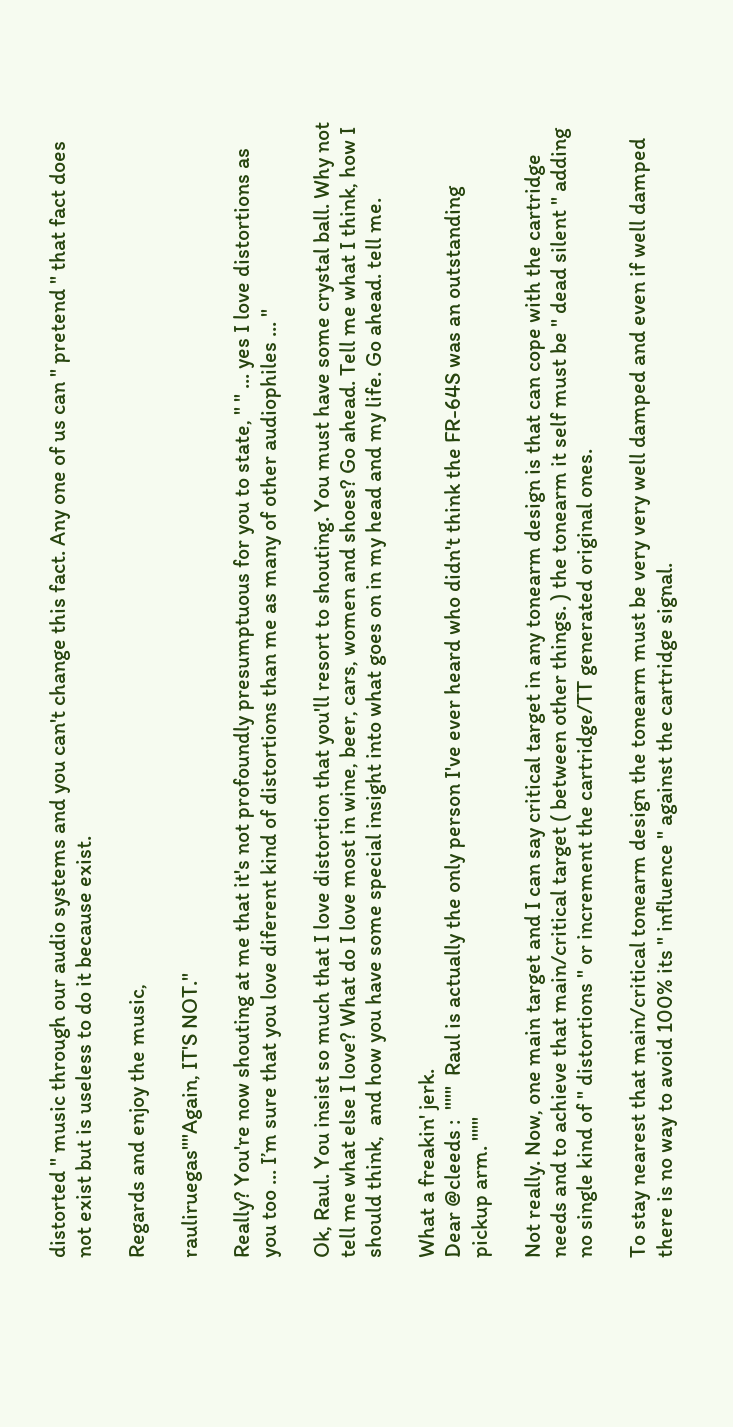distorted " music through our audio systems and you can't change this fact. Any one of us can " pretend " that fact does not exist but is useless to do it because exist.

Regards and enjoy the music,

rauliruegas""Again, IT'S NOT."

Really? You're now shouting at me that it's not profoundly presumptuous for you to state, " " ... yes I love distortions as you too ... I’m sure that you love diferent kind of distortions than me as many of other audiophiles ... "

Ok, Raul. You insist so much that I love distortion that you'll resort to shouting. You must have some crystal ball. Why not tell me what else I love? What do I love most in wine, beer, cars, women and shoes? Go ahead. Tell me what I think, how I should think,  and how you have some special insight into what goes on in my head and my life. Go ahead. tell me.

What a freakin' jerk.
Dear @cleeds :  """  Raul is actually the only person I've ever heard who didn't think the FR-64S was an outstanding pickup arm. """

Not really. Now, one main target and I can say critical target in any tonearm design is that can cope with the cartridge needs and to achieve that main/critical target ( between other things. ) the tonearm it self must be " dead silent " adding no single kind of " distortions " or increment the cartridge/TT generated original ones.

To stay nearest that main/critical tonearm design the tonearm must be very very well damped and even if well damped there is no way to avoid 100% its " influence " against the cartridge signal.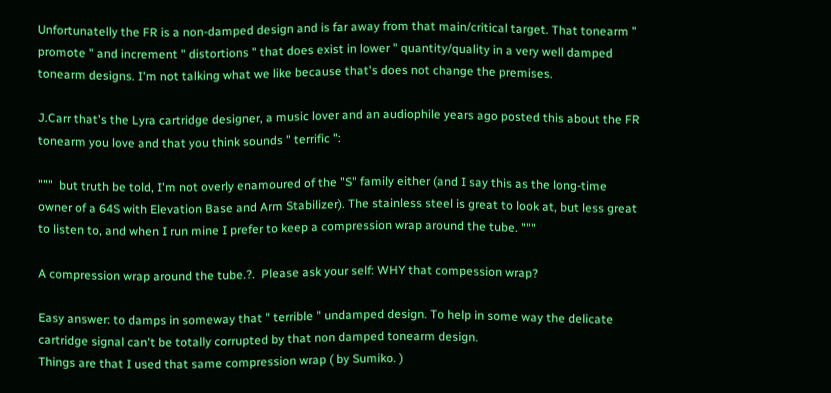Unfortunatelly the FR is a non-damped design and is far away from that main/critical target. That tonearm " promote " and increment " distortions " that does exist in lower " quantity/quality in a very well damped tonearm designs. I'm not talking what we like because that's does not change the premises.

J.Carr that's the Lyra cartridge designer, a music lover and an audiophile years ago posted this about the FR tonearm you love and that you think sounds " terrific ":

"""  but truth be told, I'm not overly enamoured of the "S" family either (and I say this as the long-time owner of a 64S with Elevation Base and Arm Stabilizer). The stainless steel is great to look at, but less great to listen to, and when I run mine I prefer to keep a compression wrap around the tube. """

A compression wrap around the tube.?.  Please ask your self: WHY that compession wrap?

Easy answer: to damps in someway that " terrible " undamped design. To help in some way the delicate cartridge signal can't be totally corrupted by that non damped tonearm design.
Things are that I used that same compression wrap ( by Sumiko. )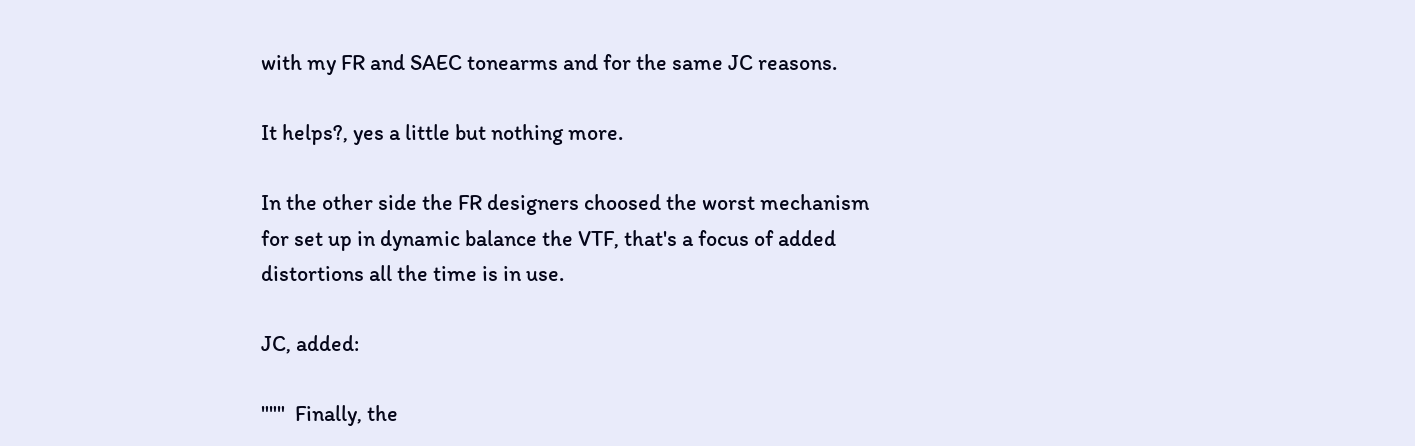with my FR and SAEC tonearms and for the same JC reasons.

It helps?, yes a little but nothing more.

In the other side the FR designers choosed the worst mechanism for set up in dynamic balance the VTF, that's a focus of added distortions all the time is in use.

JC, added:

"""  Finally, the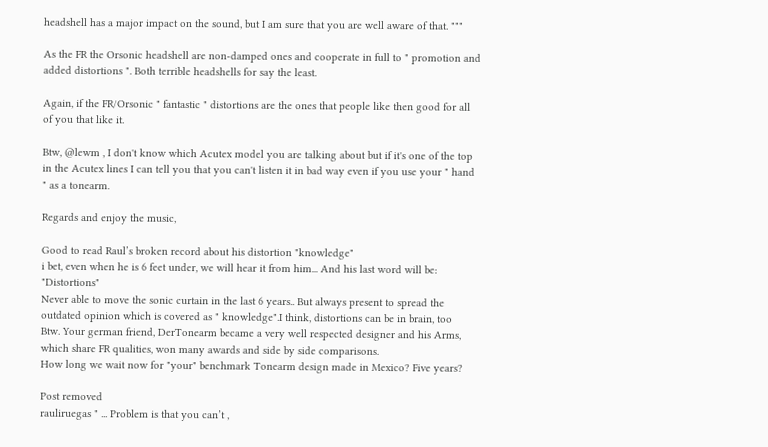headshell has a major impact on the sound, but I am sure that you are well aware of that. """

As the FR the Orsonic headshell are non-damped ones and cooperate in full to " promotion and added distortions ". Both terrible headshells for say the least.

Again, if the FR/Orsonic " fantastic " distortions are the ones that people like then good for all of you that like it.

Btw, @lewm , I don't know which Acutex model you are talking about but if it's one of the top in the Acutex lines I can tell you that you can't listen it in bad way even if you use your " hand " as a tonearm.

Regards and enjoy the music,

Good to read Raul’s broken record about his distortion "knowledge"
i bet, even when he is 6 feet under, we will hear it from him... And his last word will be: "Distortions"
Never able to move the sonic curtain in the last 6 years.. But always present to spread the outdated opinion which is covered as " knowledge".I think, distortions can be in brain, too
Btw. Your german friend, DerTonearm became a very well respected designer and his Arms, which share FR qualities, won many awards and side by side comparisons.
How long we wait now for "your" benchmark Tonearm design made in Mexico? Five years?

Post removed
rauliruegas " ... Problem is that you can’t ,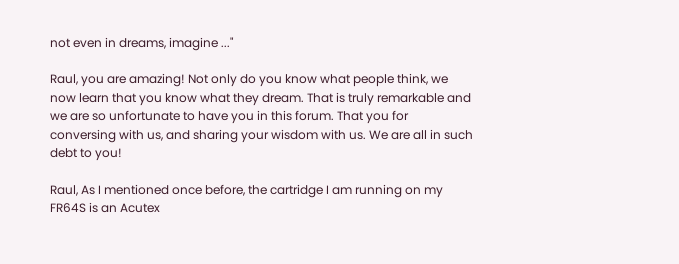not even in dreams, imagine ..."

Raul, you are amazing! Not only do you know what people think, we now learn that you know what they dream. That is truly remarkable and we are so unfortunate to have you in this forum. That you for conversing with us, and sharing your wisdom with us. We are all in such debt to you!

Raul, As I mentioned once before, the cartridge I am running on my FR64S is an Acutex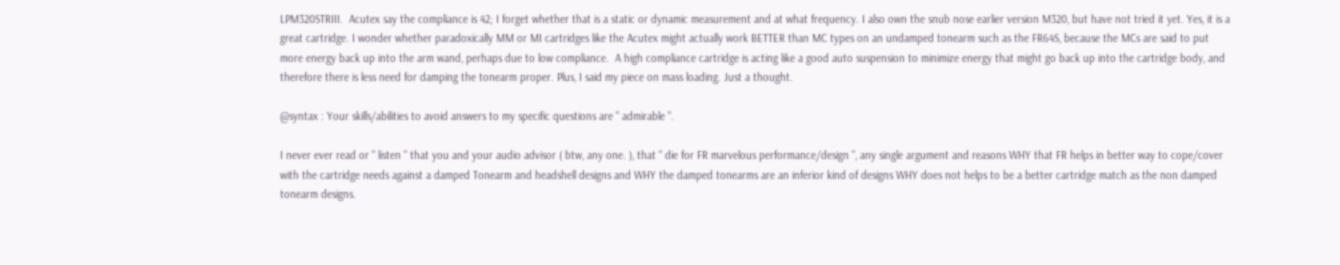LPM320STRIII.  Acutex say the compliance is 42; I forget whether that is a static or dynamic measurement and at what frequency. I also own the snub nose earlier version M320, but have not tried it yet. Yes, it is a great cartridge. I wonder whether paradoxically MM or MI cartridges like the Acutex might actually work BETTER than MC types on an undamped tonearm such as the FR64S, because the MCs are said to put more energy back up into the arm wand, perhaps due to low compliance.  A high compliance cartridge is acting like a good auto suspension to minimize energy that might go back up into the cartridge body, and therefore there is less need for damping the tonearm proper. Plus, I said my piece on mass loading. Just a thought.

@syntax : Your skills/abilities to avoid answers to my specific questions are " admirable ".

I never ever read or " listen " that you and your audio advisor ( btw, any one. ), that " die for FR marvelous performance/design ", any single argument and reasons WHY that FR helps in better way to cope/cover with the cartridge needs against a damped Tonearm and headshell designs and WHY the damped tonearms are an inferior kind of designs WHY does not helps to be a better cartridge match as the non damped tonearm designs.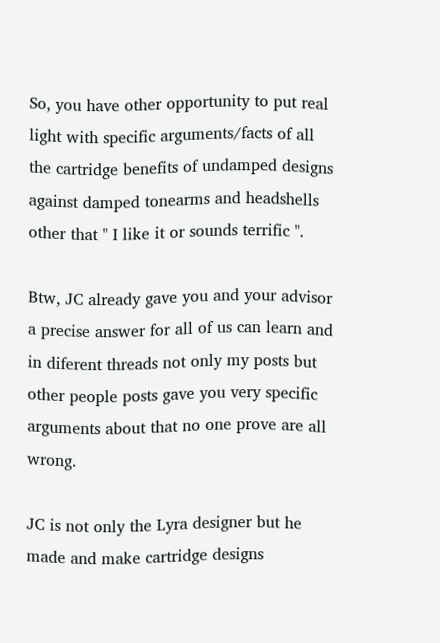So, you have other opportunity to put real light with specific arguments/facts of all the cartridge benefits of undamped designs against damped tonearms and headshells other that " I like it or sounds terrific ".

Btw, JC already gave you and your advisor a precise answer for all of us can learn and in diferent threads not only my posts but other people posts gave you very specific arguments about that no one prove are all wrong.

JC is not only the Lyra designer but he made and make cartridge designs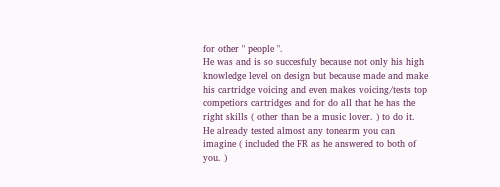for other " people ".
He was and is so succesfuly because not only his high knowledge level on design but because made and make his cartridge voicing and even makes voicing/tests top competiors cartridges and for do all that he has the right skills ( other than be a music lover. ) to do it.
He already tested almost any tonearm you can imagine ( included the FR as he answered to both of you. )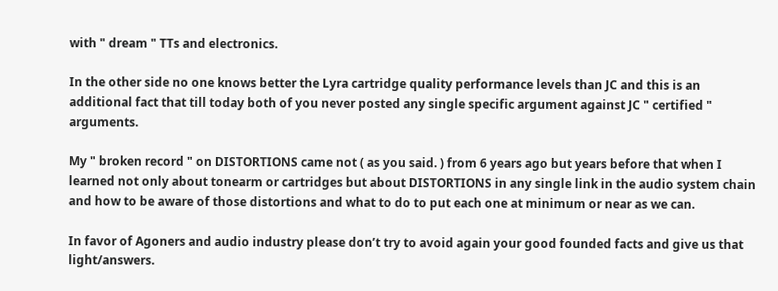with " dream " TTs and electronics.

In the other side no one knows better the Lyra cartridge quality performance levels than JC and this is an additional fact that till today both of you never posted any single specific argument against JC " certified " arguments.

My " broken record " on DISTORTIONS came not ( as you said. ) from 6 years ago but years before that when I learned not only about tonearm or cartridges but about DISTORTIONS in any single link in the audio system chain and how to be aware of those distortions and what to do to put each one at minimum or near as we can.

In favor of Agoners and audio industry please don’t try to avoid again your good founded facts and give us that light/answers.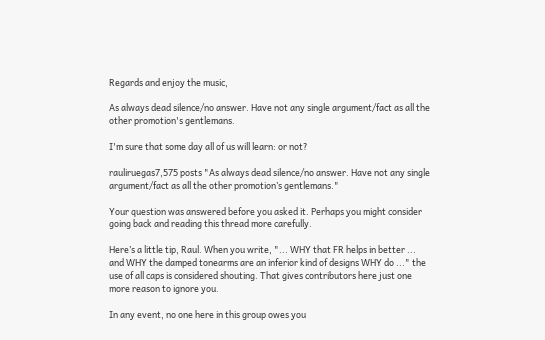Regards and enjoy the music,

As always dead silence/no answer. Have not any single argument/fact as all the other promotion's gentlemans.

I'm sure that some day all of us will learn: or not?

rauliruegas7,575 posts "As always dead silence/no answer. Have not any single argument/fact as all the other promotion’s gentlemans."

Your question was answered before you asked it. Perhaps you might consider going back and reading this thread more carefully.

Here’s a little tip, Raul. When you write, "... WHY that FR helps in better ... and WHY the damped tonearms are an inferior kind of designs WHY do ..." the use of all caps is considered shouting. That gives contributors here just one more reason to ignore you.

In any event, no one here in this group owes you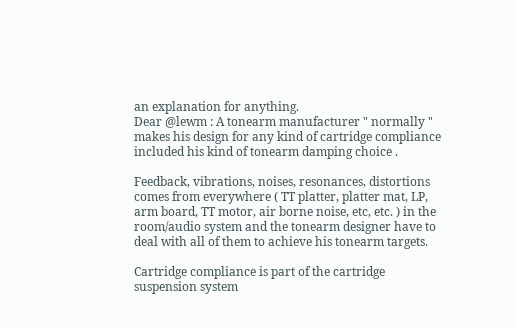an explanation for anything.
Dear @lewm : A tonearm manufacturer " normally " makes his design for any kind of cartridge compliance included his kind of tonearm damping choice .

Feedback, vibrations, noises, resonances, distortions comes from everywhere ( TT platter, platter mat, LP, arm board, TT motor, air borne noise, etc, etc. ) in the room/audio system and the tonearm designer have to deal with all of them to achieve his tonearm targets.

Cartridge compliance is part of the cartridge suspension system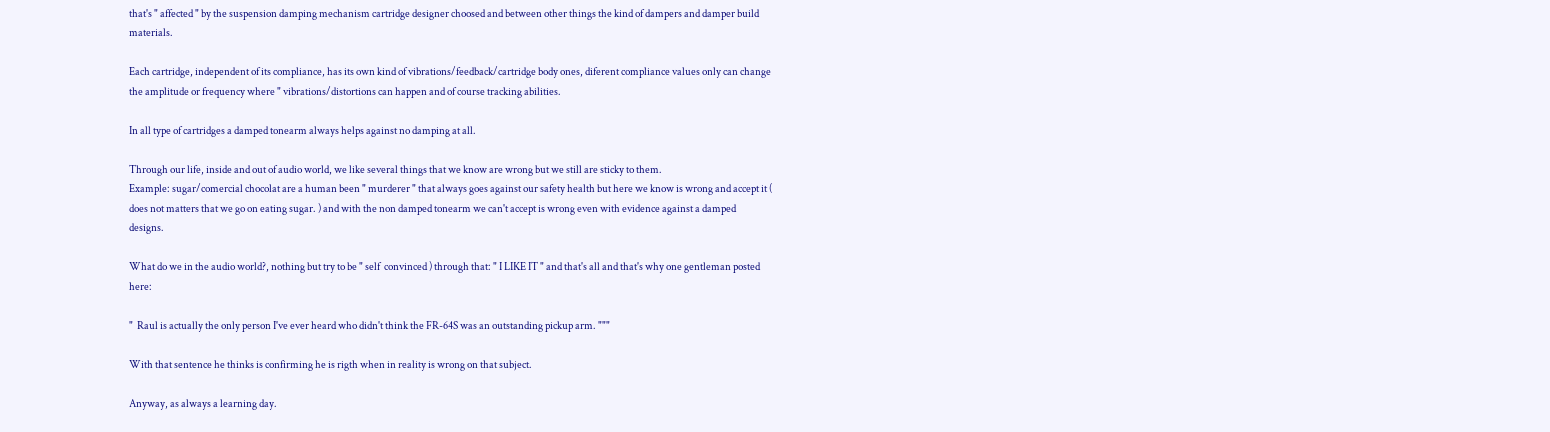that's " affected " by the suspension damping mechanism cartridge designer choosed and between other things the kind of dampers and damper build materials.

Each cartridge, independent of its compliance, has its own kind of vibrations/feedback/cartridge body ones, diferent compliance values only can change the amplitude or frequency where " vibrations/distortions can happen and of course tracking abilities.

In all type of cartridges a damped tonearm always helps against no damping at all.

Through our life, inside and out of audio world, we like several things that we know are wrong but we still are sticky to them.
Example: sugar/comercial chocolat are a human been " murderer " that always goes against our safety health but here we know is wrong and accept it ( does not matters that we go on eating sugar. ) and with the non damped tonearm we can't accept is wrong even with evidence against a damped designs.

What do we in the audio world?, nothing but try to be " self  convinced ) through that: " I LIKE IT " and that's all and that's why one gentleman posted here:

"  Raul is actually the only person I've ever heard who didn't think the FR-64S was an outstanding pickup arm. """

With that sentence he thinks is confirming he is rigth when in reality is wrong on that subject.

Anyway, as always a learning day.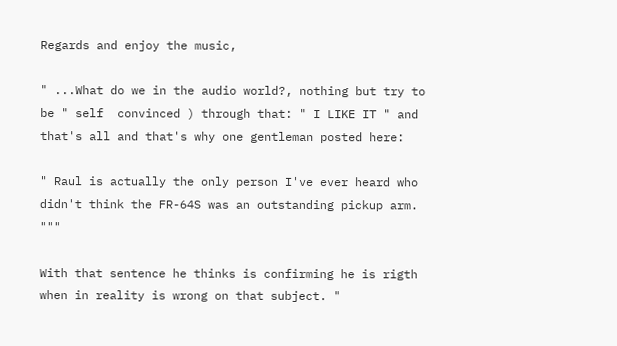Regards and enjoy the music,

" ...What do we in the audio world?, nothing but try to be " self  convinced ) through that: " I LIKE IT " and that's all and that's why one gentleman posted here:

" Raul is actually the only person I've ever heard who didn't think the FR-64S was an outstanding pickup arm. """

With that sentence he thinks is confirming he is rigth when in reality is wrong on that subject. "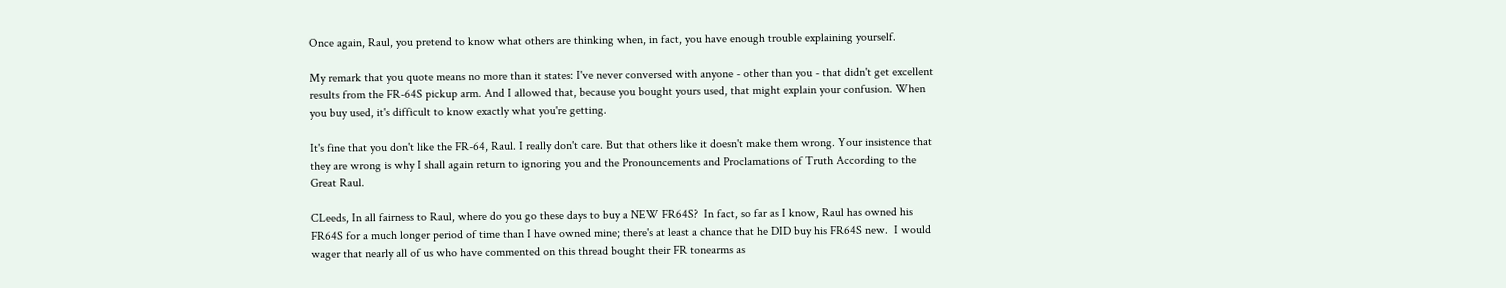Once again, Raul, you pretend to know what others are thinking when, in fact, you have enough trouble explaining yourself.

My remark that you quote means no more than it states: I've never conversed with anyone - other than you - that didn't get excellent results from the FR-64S pickup arm. And I allowed that, because you bought yours used, that might explain your confusion. When you buy used, it's difficult to know exactly what you're getting.

It's fine that you don't like the FR-64, Raul. I really don't care. But that others like it doesn't make them wrong. Your insistence that they are wrong is why I shall again return to ignoring you and the Pronouncements and Proclamations of Truth According to the Great Raul.

CLeeds, In all fairness to Raul, where do you go these days to buy a NEW FR64S?  In fact, so far as I know, Raul has owned his FR64S for a much longer period of time than I have owned mine; there's at least a chance that he DID buy his FR64S new.  I would wager that nearly all of us who have commented on this thread bought their FR tonearms as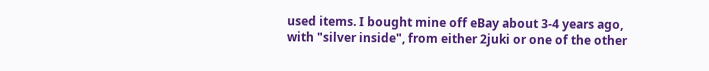used items. I bought mine off eBay about 3-4 years ago, with "silver inside", from either 2juki or one of the other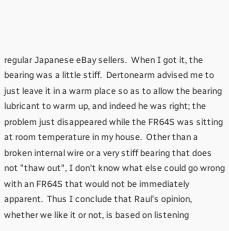regular Japanese eBay sellers.  When I got it, the bearing was a little stiff.  Dertonearm advised me to just leave it in a warm place so as to allow the bearing lubricant to warm up, and indeed he was right; the problem just disappeared while the FR64S was sitting at room temperature in my house.  Other than a broken internal wire or a very stiff bearing that does not "thaw out", I don't know what else could go wrong with an FR64S that would not be immediately apparent.  Thus I conclude that Raul's opinion, whether we like it or not, is based on listening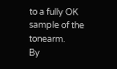to a fully OK sample of the tonearm.
By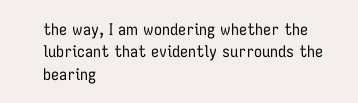the way, I am wondering whether the lubricant that evidently surrounds the bearing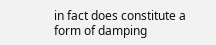in fact does constitute a form of damping